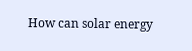How can solar energy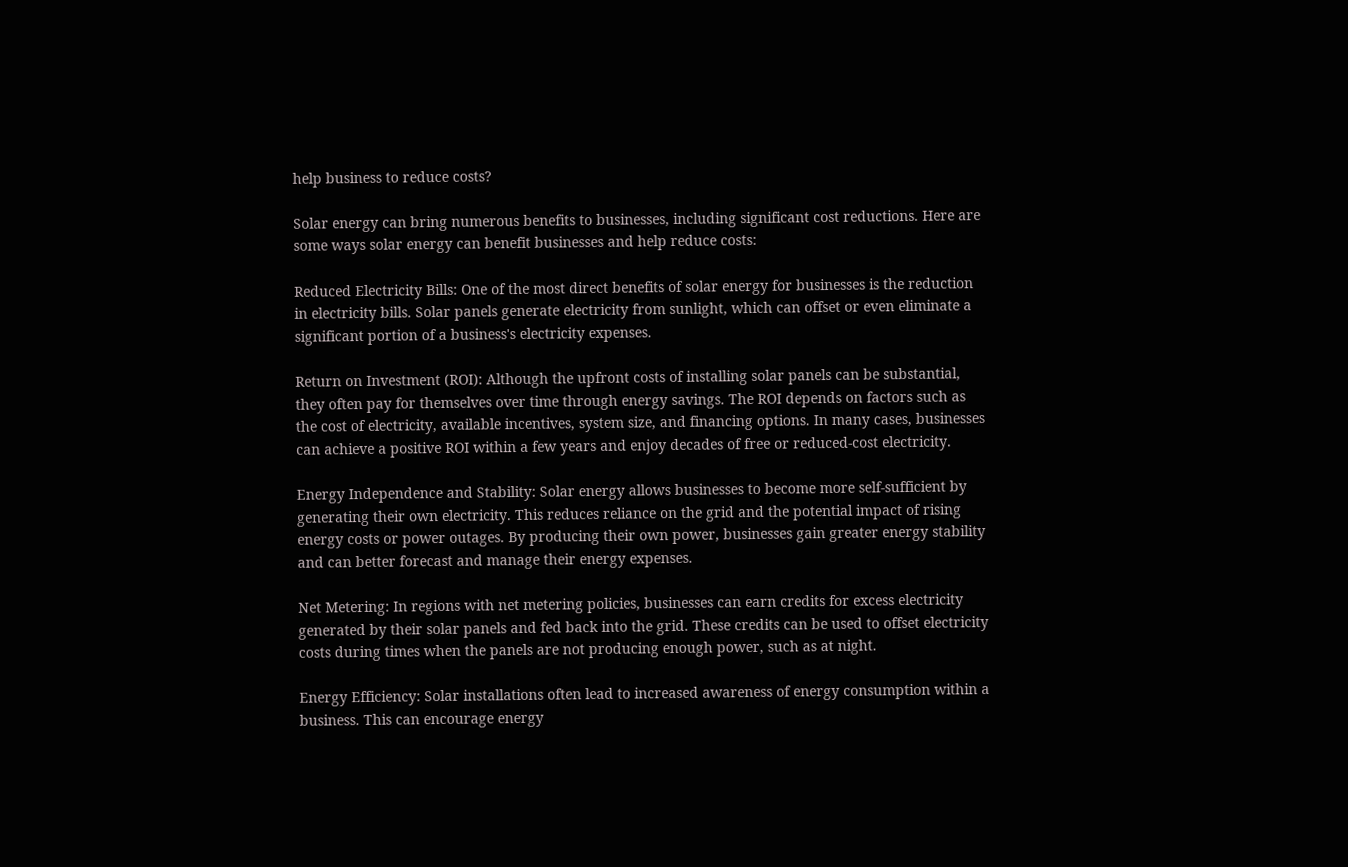help business to reduce costs?

Solar energy can bring numerous benefits to businesses, including significant cost reductions. Here are some ways solar energy can benefit businesses and help reduce costs:

Reduced Electricity Bills: One of the most direct benefits of solar energy for businesses is the reduction in electricity bills. Solar panels generate electricity from sunlight, which can offset or even eliminate a significant portion of a business's electricity expenses.

Return on Investment (ROI): Although the upfront costs of installing solar panels can be substantial, they often pay for themselves over time through energy savings. The ROI depends on factors such as the cost of electricity, available incentives, system size, and financing options. In many cases, businesses can achieve a positive ROI within a few years and enjoy decades of free or reduced-cost electricity.

Energy Independence and Stability: Solar energy allows businesses to become more self-sufficient by generating their own electricity. This reduces reliance on the grid and the potential impact of rising energy costs or power outages. By producing their own power, businesses gain greater energy stability and can better forecast and manage their energy expenses.

Net Metering: In regions with net metering policies, businesses can earn credits for excess electricity generated by their solar panels and fed back into the grid. These credits can be used to offset electricity costs during times when the panels are not producing enough power, such as at night.

Energy Efficiency: Solar installations often lead to increased awareness of energy consumption within a business. This can encourage energy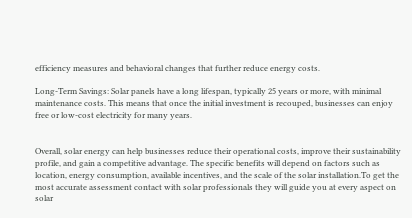efficiency measures and behavioral changes that further reduce energy costs.

Long-Term Savings: Solar panels have a long lifespan, typically 25 years or more, with minimal maintenance costs. This means that once the initial investment is recouped, businesses can enjoy free or low-cost electricity for many years.


Overall, solar energy can help businesses reduce their operational costs, improve their sustainability profile, and gain a competitive advantage. The specific benefits will depend on factors such as location, energy consumption, available incentives, and the scale of the solar installation.To get the most accurate assessment contact with solar professionals they will guide you at every aspect on solar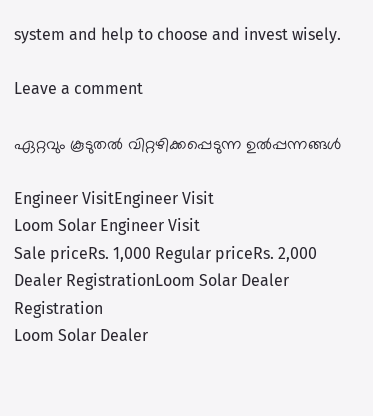system and help to choose and invest wisely.

Leave a comment

ഏറ്റവും കൂടുതൽ വിറ്റഴിക്കപ്പെടുന്ന ഉൽപ്പന്നങ്ങൾ

Engineer VisitEngineer Visit
Loom Solar Engineer Visit
Sale priceRs. 1,000 Regular priceRs. 2,000
Dealer RegistrationLoom Solar Dealer Registration
Loom Solar Dealer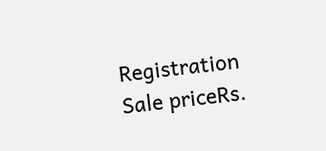Registration
Sale priceRs.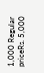1,000 Regular priceRs. 5,000